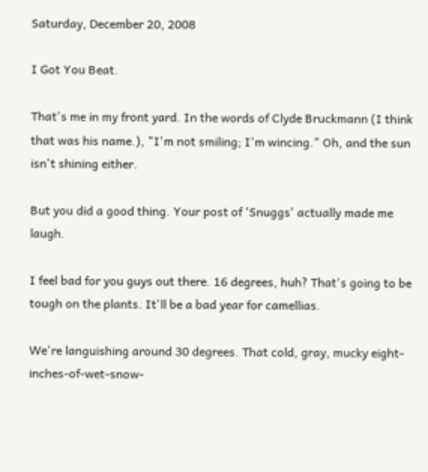Saturday, December 20, 2008

I Got You Beat.

That's me in my front yard. In the words of Clyde Bruckmann (I think that was his name.), "I'm not smiling; I'm wincing." Oh, and the sun isn't shining either.

But you did a good thing. Your post of 'Snuggs' actually made me laugh.

I feel bad for you guys out there. 16 degrees, huh? That's going to be tough on the plants. It'll be a bad year for camellias.

We're languishing around 30 degrees. That cold, gray, mucky eight-inches-of-wet-snow-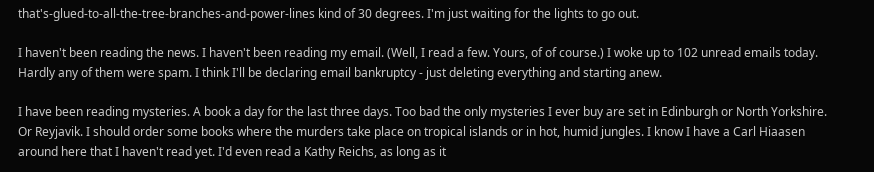that's-glued-to-all-the-tree-branches-and-power-lines kind of 30 degrees. I'm just waiting for the lights to go out.

I haven't been reading the news. I haven't been reading my email. (Well, I read a few. Yours, of of course.) I woke up to 102 unread emails today. Hardly any of them were spam. I think I'll be declaring email bankruptcy - just deleting everything and starting anew.

I have been reading mysteries. A book a day for the last three days. Too bad the only mysteries I ever buy are set in Edinburgh or North Yorkshire. Or Reyjavik. I should order some books where the murders take place on tropical islands or in hot, humid jungles. I know I have a Carl Hiaasen around here that I haven't read yet. I'd even read a Kathy Reichs, as long as it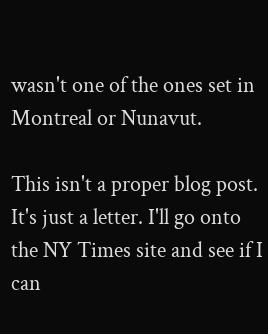wasn't one of the ones set in Montreal or Nunavut.

This isn't a proper blog post. It's just a letter. I'll go onto the NY Times site and see if I can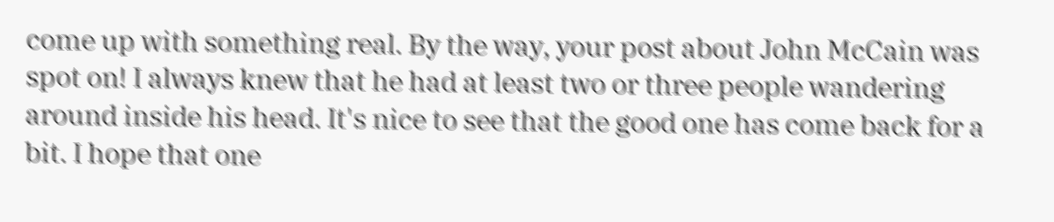come up with something real. By the way, your post about John McCain was spot on! I always knew that he had at least two or three people wandering around inside his head. It's nice to see that the good one has come back for a bit. I hope that one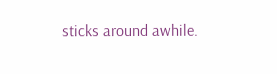sticks around awhile.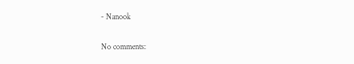- Nanook

No comments: